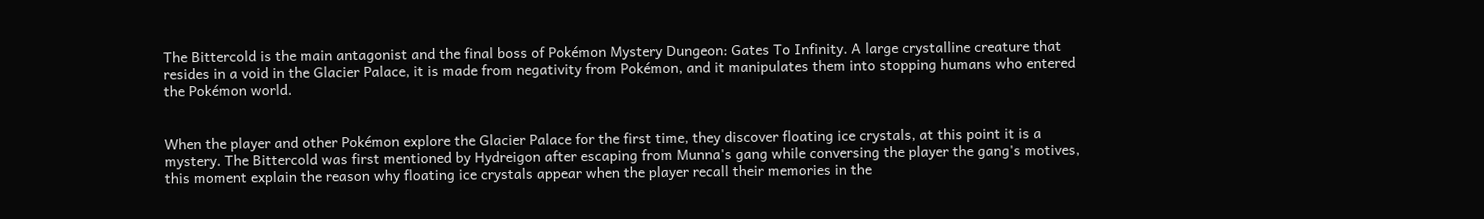The Bittercold is the main antagonist and the final boss of Pokémon Mystery Dungeon: Gates To Infinity. A large crystalline creature that resides in a void in the Glacier Palace, it is made from negativity from Pokémon, and it manipulates them into stopping humans who entered the Pokémon world.


When the player and other Pokémon explore the Glacier Palace for the first time, they discover floating ice crystals, at this point it is a mystery. The Bittercold was first mentioned by Hydreigon after escaping from Munna's gang while conversing the player the gang's motives, this moment explain the reason why floating ice crystals appear when the player recall their memories in the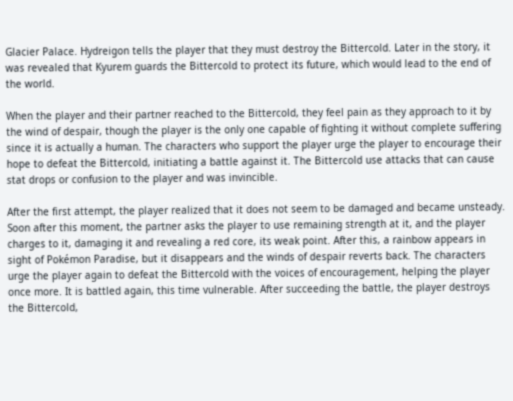Glacier Palace. Hydreigon tells the player that they must destroy the Bittercold. Later in the story, it was revealed that Kyurem guards the Bittercold to protect its future, which would lead to the end of the world.

When the player and their partner reached to the Bittercold, they feel pain as they approach to it by the wind of despair, though the player is the only one capable of fighting it without complete suffering since it is actually a human. The characters who support the player urge the player to encourage their hope to defeat the Bittercold, initiating a battle against it. The Bittercold use attacks that can cause stat drops or confusion to the player and was invincible.

After the first attempt, the player realized that it does not seem to be damaged and became unsteady. Soon after this moment, the partner asks the player to use remaining strength at it, and the player charges to it, damaging it and revealing a red core, its weak point. After this, a rainbow appears in sight of Pokémon Paradise, but it disappears and the winds of despair reverts back. The characters urge the player again to defeat the Bittercold with the voices of encouragement, helping the player once more. It is battled again, this time vulnerable. After succeeding the battle, the player destroys the Bittercold,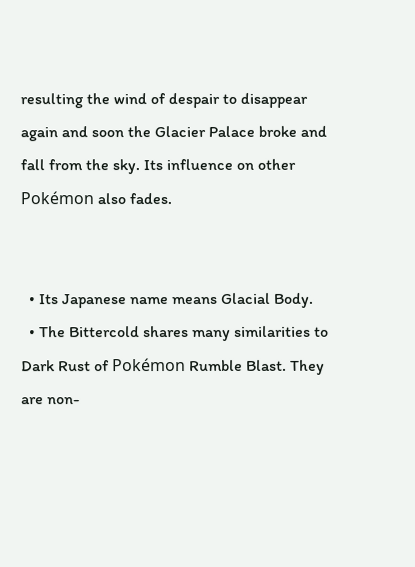resulting the wind of despair to disappear again and soon the Glacier Palace broke and fall from the sky. Its influence on other Pokémon also fades.


  • Its Japanese name means Glacial Body.
  • The Bittercold shares many similarities to Dark Rust of Pokémon Rumble Blast. They are non-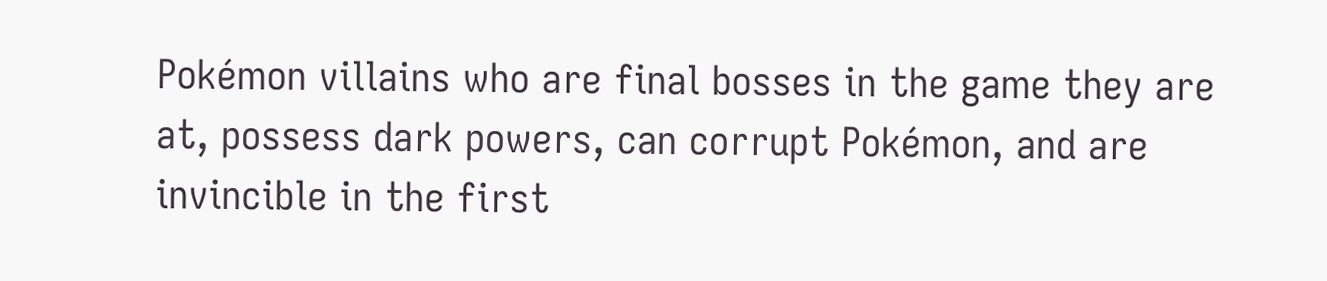Pokémon villains who are final bosses in the game they are at, possess dark powers, can corrupt Pokémon, and are invincible in the first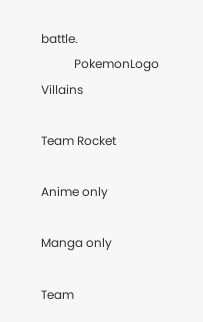battle.
           PokemonLogo Villains

Team Rocket

Anime only

Manga only

Team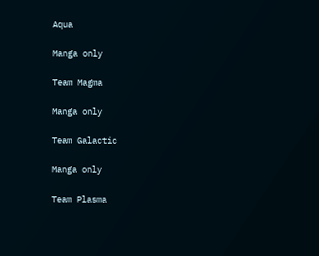Aqua

Manga only

Team Magma

Manga only

Team Galactic

Manga only

Team Plasma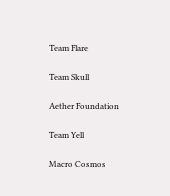Team Flare

Team Skull

Aether Foundation

Team Yell

Macro Cosmos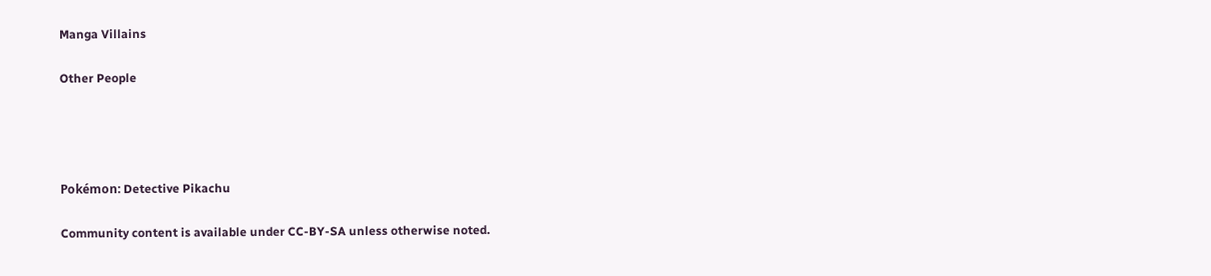Manga Villains

Other People




Pokémon: Detective Pikachu

Community content is available under CC-BY-SA unless otherwise noted.